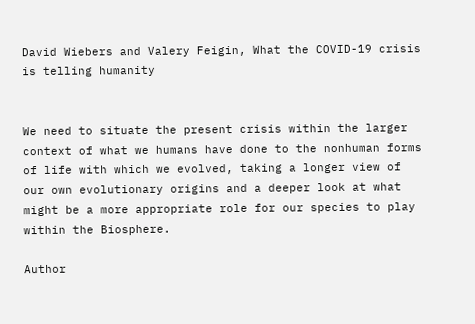David Wiebers and Valery Feigin, What the COVID-19 crisis is telling humanity


We need to situate the present crisis within the larger context of what we humans have done to the nonhuman forms of life with which we evolved, taking a longer view of our own evolutionary origins and a deeper look at what might be a more appropriate role for our species to play within the Biosphere.

Author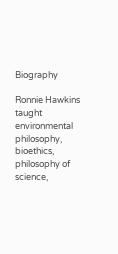Biography

Ronnie Hawkins taught environmental philosophy, bioethics, philosophy of science,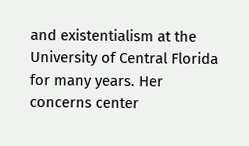and existentialism at the University of Central Florida for many years. Her concerns center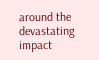around the devastating impact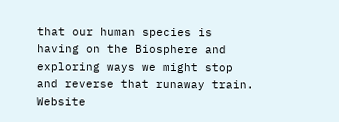that our human species is having on the Biosphere and exploring ways we might stop and reverse that runaway train. Website